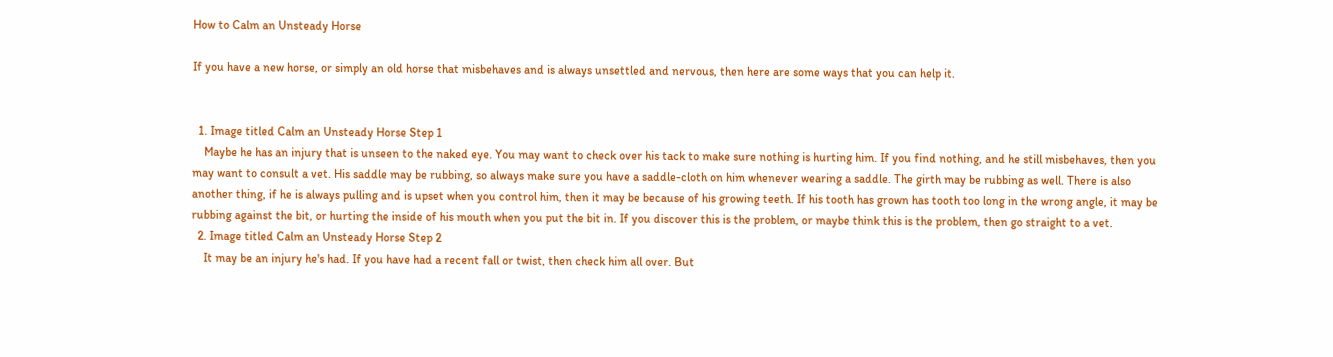How to Calm an Unsteady Horse

If you have a new horse, or simply an old horse that misbehaves and is always unsettled and nervous, then here are some ways that you can help it.


  1. Image titled Calm an Unsteady Horse Step 1
    Maybe he has an injury that is unseen to the naked eye. You may want to check over his tack to make sure nothing is hurting him. If you find nothing, and he still misbehaves, then you may want to consult a vet. His saddle may be rubbing, so always make sure you have a saddle-cloth on him whenever wearing a saddle. The girth may be rubbing as well. There is also another thing, if he is always pulling and is upset when you control him, then it may be because of his growing teeth. If his tooth has grown has tooth too long in the wrong angle, it may be rubbing against the bit, or hurting the inside of his mouth when you put the bit in. If you discover this is the problem, or maybe think this is the problem, then go straight to a vet.
  2. Image titled Calm an Unsteady Horse Step 2
    It may be an injury he's had. If you have had a recent fall or twist, then check him all over. But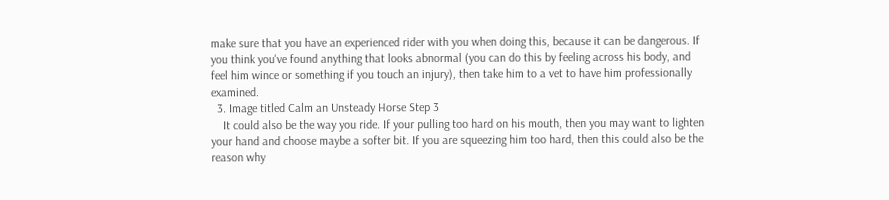make sure that you have an experienced rider with you when doing this, because it can be dangerous. If you think you've found anything that looks abnormal (you can do this by feeling across his body, and feel him wince or something if you touch an injury), then take him to a vet to have him professionally examined.
  3. Image titled Calm an Unsteady Horse Step 3
    It could also be the way you ride. If your pulling too hard on his mouth, then you may want to lighten your hand and choose maybe a softer bit. If you are squeezing him too hard, then this could also be the reason why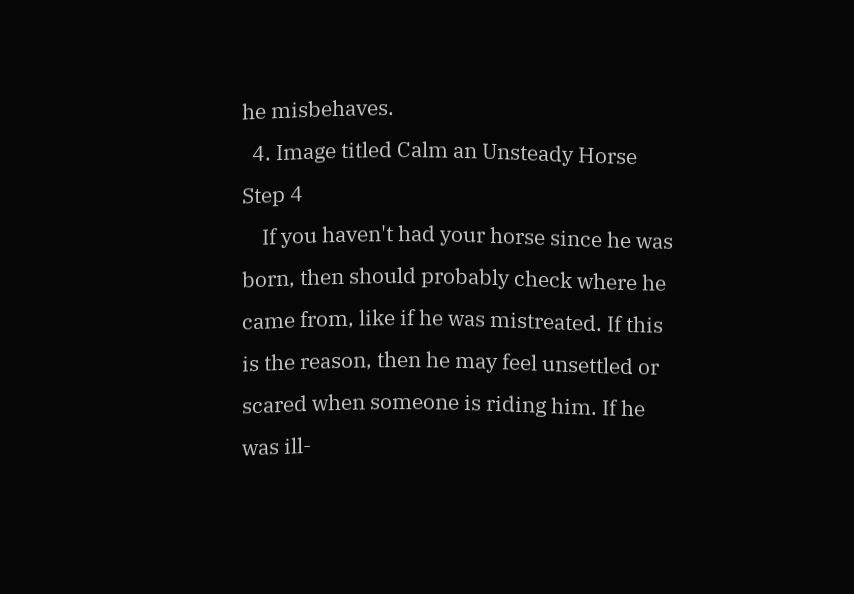he misbehaves.
  4. Image titled Calm an Unsteady Horse Step 4
    If you haven't had your horse since he was born, then should probably check where he came from, like if he was mistreated. If this is the reason, then he may feel unsettled or scared when someone is riding him. If he was ill-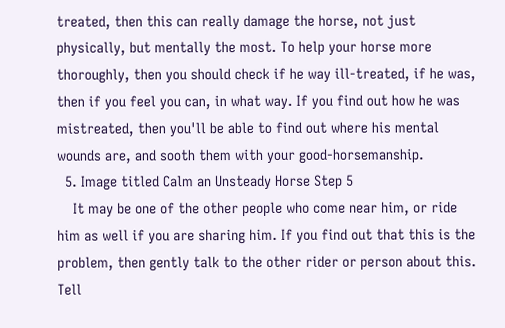treated, then this can really damage the horse, not just physically, but mentally the most. To help your horse more thoroughly, then you should check if he way ill-treated, if he was, then if you feel you can, in what way. If you find out how he was mistreated, then you'll be able to find out where his mental wounds are, and sooth them with your good-horsemanship.
  5. Image titled Calm an Unsteady Horse Step 5
    It may be one of the other people who come near him, or ride him as well if you are sharing him. If you find out that this is the problem, then gently talk to the other rider or person about this. Tell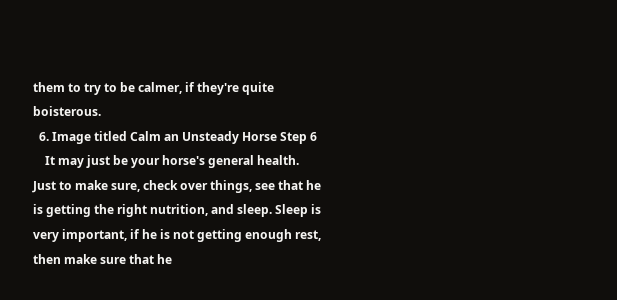them to try to be calmer, if they're quite boisterous.
  6. Image titled Calm an Unsteady Horse Step 6
    It may just be your horse's general health. Just to make sure, check over things, see that he is getting the right nutrition, and sleep. Sleep is very important, if he is not getting enough rest, then make sure that he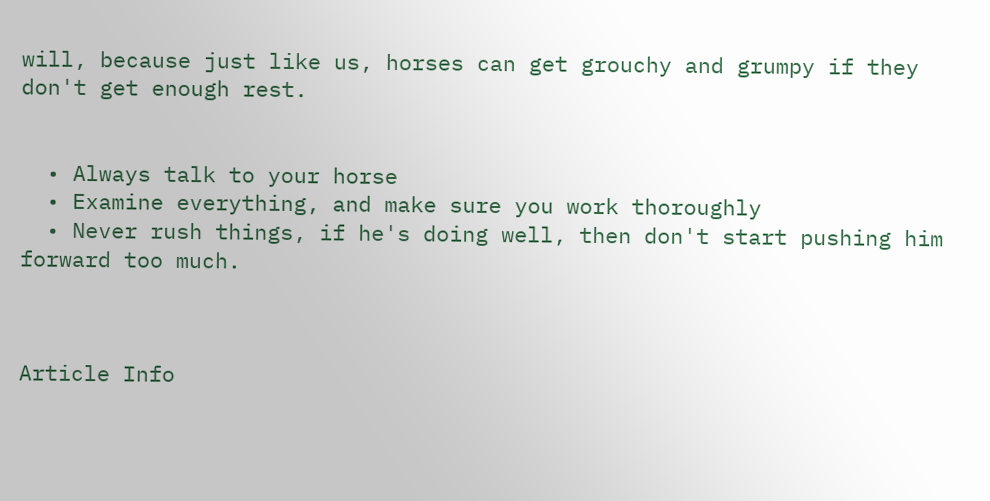will, because just like us, horses can get grouchy and grumpy if they don't get enough rest.


  • Always talk to your horse
  • Examine everything, and make sure you work thoroughly
  • Never rush things, if he's doing well, then don't start pushing him forward too much.



Article Info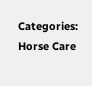Categories: Horse Care